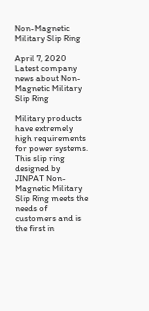Non-Magnetic Military Slip Ring

April 7, 2020
Latest company news about Non-Magnetic Military Slip Ring

Military products have extremely high requirements for power systems. This slip ring designed by JINPAT Non-Magnetic Military Slip Ring meets the needs of customers and is the first in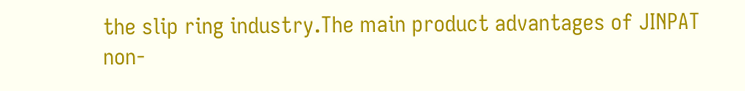the slip ring industry.The main product advantages of JINPAT non-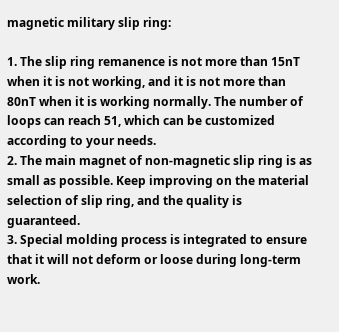magnetic military slip ring:

1. The slip ring remanence is not more than 15nT when it is not working, and it is not more than 80nT when it is working normally. The number of loops can reach 51, which can be customized according to your needs.
2. The main magnet of non-magnetic slip ring is as small as possible. Keep improving on the material selection of slip ring, and the quality is guaranteed.
3. Special molding process is integrated to ensure that it will not deform or loose during long-term work.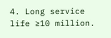4. Long service life ≥10 million.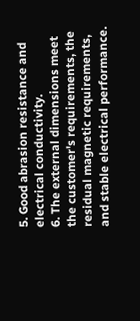5. Good abrasion resistance and electrical conductivity.
6. The external dimensions meet the customer's requirements, the residual magnetic requirements, and stable electrical performance.